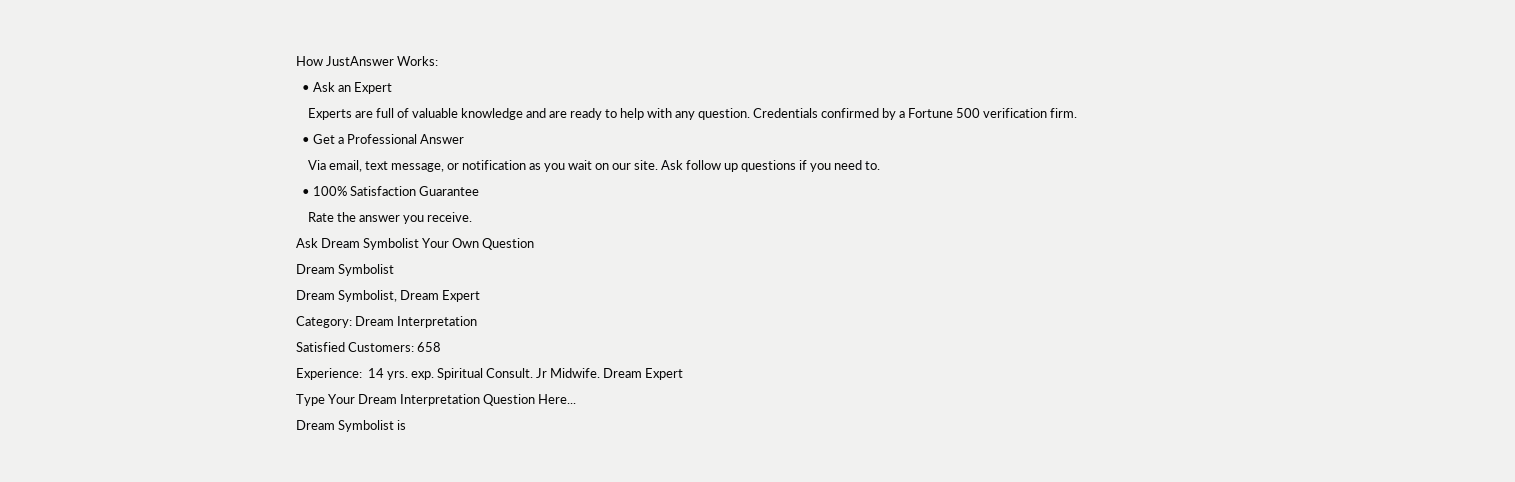How JustAnswer Works:
  • Ask an Expert
    Experts are full of valuable knowledge and are ready to help with any question. Credentials confirmed by a Fortune 500 verification firm.
  • Get a Professional Answer
    Via email, text message, or notification as you wait on our site. Ask follow up questions if you need to.
  • 100% Satisfaction Guarantee
    Rate the answer you receive.
Ask Dream Symbolist Your Own Question
Dream Symbolist
Dream Symbolist, Dream Expert
Category: Dream Interpretation
Satisfied Customers: 658
Experience:  14 yrs. exp. Spiritual Consult. Jr Midwife. Dream Expert
Type Your Dream Interpretation Question Here...
Dream Symbolist is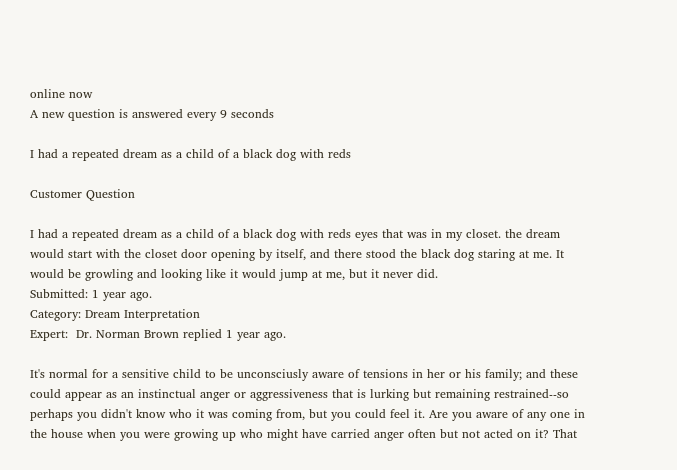online now
A new question is answered every 9 seconds

I had a repeated dream as a child of a black dog with reds

Customer Question

I had a repeated dream as a child of a black dog with reds eyes that was in my closet. the dream would start with the closet door opening by itself, and there stood the black dog staring at me. It would be growling and looking like it would jump at me, but it never did.
Submitted: 1 year ago.
Category: Dream Interpretation
Expert:  Dr. Norman Brown replied 1 year ago.

It's normal for a sensitive child to be unconsciusly aware of tensions in her or his family; and these could appear as an instinctual anger or aggressiveness that is lurking but remaining restrained--so perhaps you didn't know who it was coming from, but you could feel it. Are you aware of any one in the house when you were growing up who might have carried anger often but not acted on it? That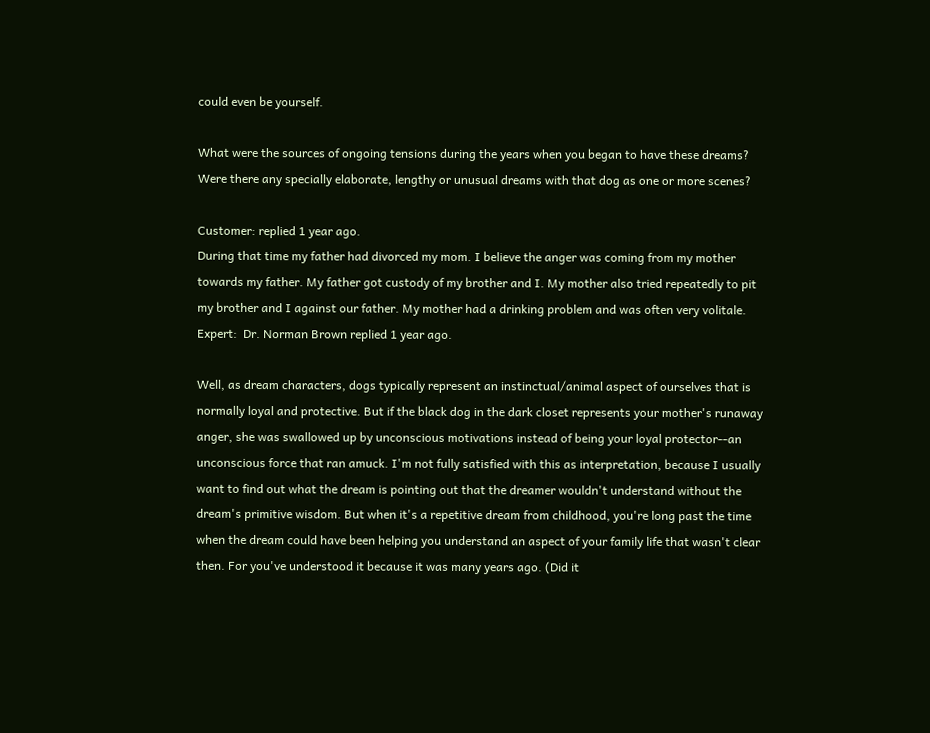could even be yourself.

What were the sources of ongoing tensions during the years when you began to have these dreams? Were there any specially elaborate, lengthy or unusual dreams with that dog as one or more scenes?

Customer: replied 1 year ago.
During that time my father had divorced my mom. I believe the anger was coming from my mother towards my father. My father got custody of my brother and I. My mother also tried repeatedly to pit my brother and I against our father. My mother had a drinking problem and was often very volitale.
Expert:  Dr. Norman Brown replied 1 year ago.

Well, as dream characters, dogs typically represent an instinctual/animal aspect of ourselves that is normally loyal and protective. But if the black dog in the dark closet represents your mother's runaway anger, she was swallowed up by unconscious motivations instead of being your loyal protector--an unconscious force that ran amuck. I'm not fully satisfied with this as interpretation, because I usually want to find out what the dream is pointing out that the dreamer wouldn't understand without the dream's primitive wisdom. But when it's a repetitive dream from childhood, you're long past the time when the dream could have been helping you understand an aspect of your family life that wasn't clear then. For you've understood it because it was many years ago. (Did it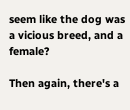seem like the dog was a vicious breed, and a female?

Then again, there's a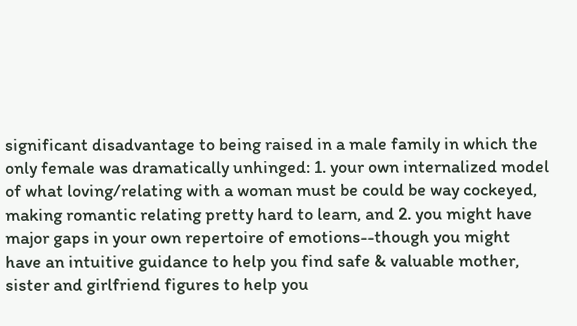significant disadvantage to being raised in a male family in which the only female was dramatically unhinged: 1. your own internalized model of what loving/relating with a woman must be could be way cockeyed, making romantic relating pretty hard to learn, and 2. you might have major gaps in your own repertoire of emotions--though you might have an intuitive guidance to help you find safe & valuable mother, sister and girlfriend figures to help you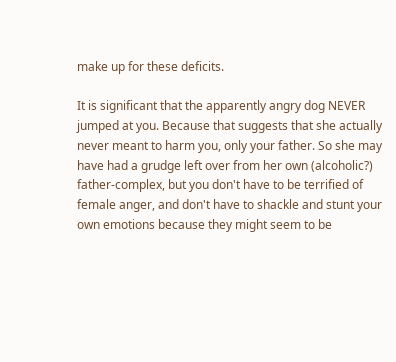make up for these deficits.

It is significant that the apparently angry dog NEVER jumped at you. Because that suggests that she actually never meant to harm you, only your father. So she may have had a grudge left over from her own (alcoholic?) father-complex, but you don't have to be terrified of female anger, and don't have to shackle and stunt your own emotions because they might seem to be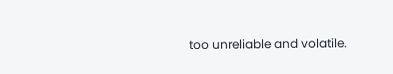too unreliable and volatile.